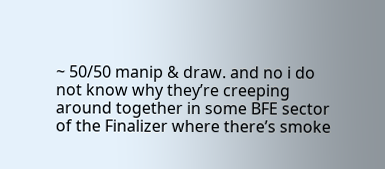~ 50/50 manip & draw. and no i do not know why they’re creeping around together in some BFE sector of the Finalizer where there’s smoke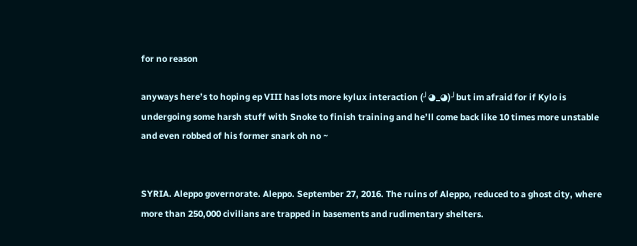for no reason

anyways here’s to hoping ep VIII has lots more kylux interaction (╯◕_◕)╯but im afraid for if Kylo is undergoing some harsh stuff with Snoke to finish training and he’ll come back like 10 times more unstable and even robbed of his former snark oh no ~


SYRIA. Aleppo governorate. Aleppo. September 27, 2016. The ruins of Aleppo, reduced to a ghost city, where more than 250,000 civilians are trapped in basements and rudimentary shelters.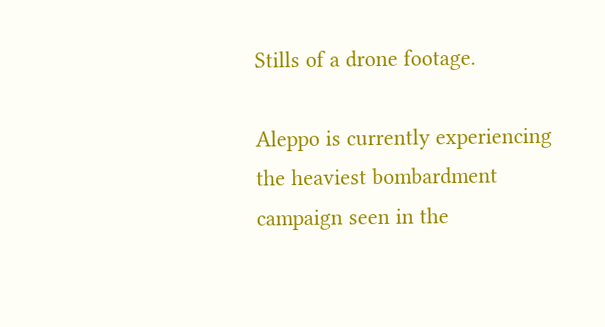Stills of a drone footage.

Aleppo is currently experiencing the heaviest bombardment campaign seen in the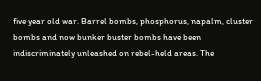five year old war. Barrel bombs, phosphorus, napalm, cluster bombs and now bunker buster bombs have been indiscriminately unleashed on rebel-held areas. The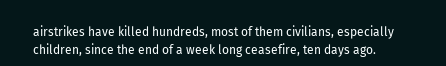airstrikes have killed hundreds, most of them civilians, especially children, since the end of a week long ceasefire, ten days ago.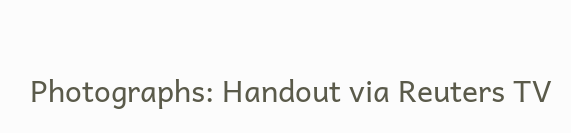Photographs: Handout via Reuters TV